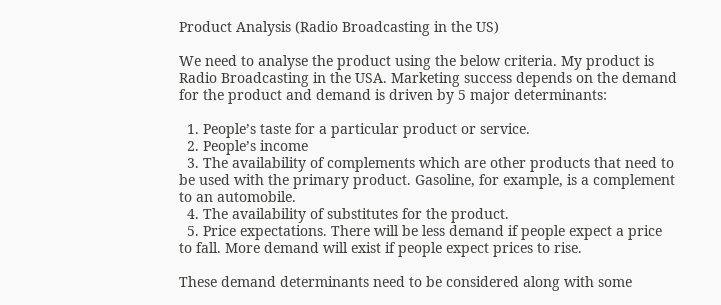Product Analysis (Radio Broadcasting in the US)

We need to analyse the product using the below criteria. My product is Radio Broadcasting in the USA. Marketing success depends on the demand for the product and demand is driven by 5 major determinants:

  1. People’s taste for a particular product or service.
  2. People’s income
  3. The availability of complements which are other products that need to be used with the primary product. Gasoline, for example, is a complement to an automobile.
  4. The availability of substitutes for the product.
  5. Price expectations. There will be less demand if people expect a price to fall. More demand will exist if people expect prices to rise.

These demand determinants need to be considered along with some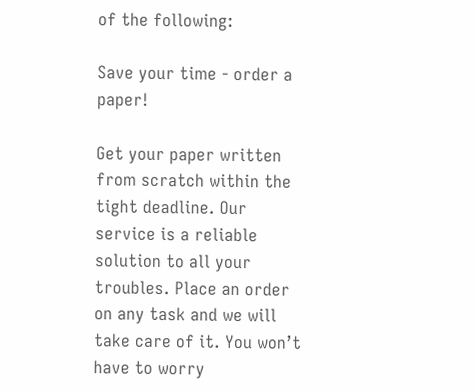of the following:

Save your time - order a paper!

Get your paper written from scratch within the tight deadline. Our service is a reliable solution to all your troubles. Place an order on any task and we will take care of it. You won’t have to worry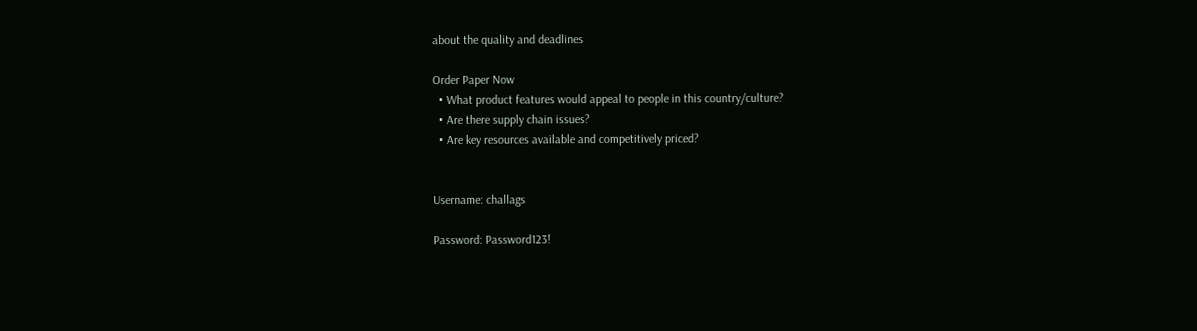about the quality and deadlines

Order Paper Now
  • What product features would appeal to people in this country/culture?
  • Are there supply chain issues?
  • Are key resources available and competitively priced?


Username: challags

Password: Password123!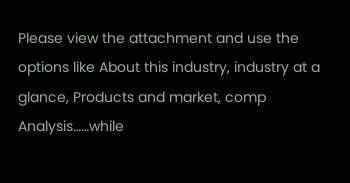Please view the attachment and use the options like About this industry, industry at a glance, Products and market, comp Analysis……while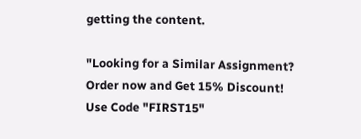getting the content.

"Looking for a Similar Assignment? Order now and Get 15% Discount! Use Code "FIRST15"